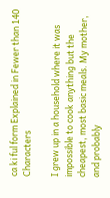ca ki ful form Explained in Fewer than 140 Characters

I grew up in a household where it was impossible to cook anything but the cheapest, most basic meals. My mother, and probably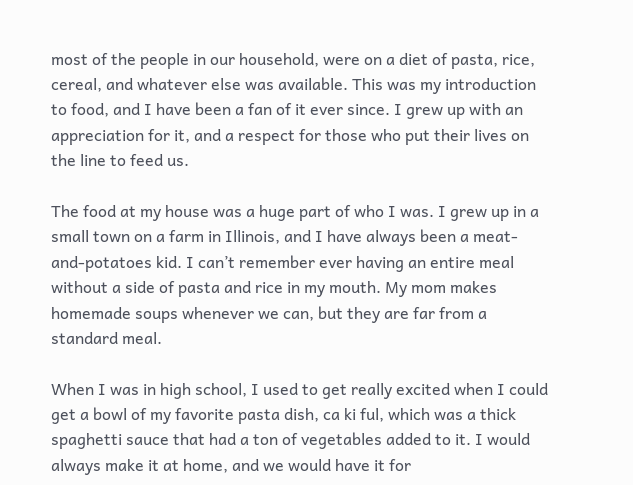most of the people in our household, were on a diet of pasta, rice, cereal, and whatever else was available. This was my introduction to food, and I have been a fan of it ever since. I grew up with an appreciation for it, and a respect for those who put their lives on the line to feed us.

The food at my house was a huge part of who I was. I grew up in a small town on a farm in Illinois, and I have always been a meat-and-potatoes kid. I can’t remember ever having an entire meal without a side of pasta and rice in my mouth. My mom makes homemade soups whenever we can, but they are far from a standard meal.

When I was in high school, I used to get really excited when I could get a bowl of my favorite pasta dish, ca ki ful, which was a thick spaghetti sauce that had a ton of vegetables added to it. I would always make it at home, and we would have it for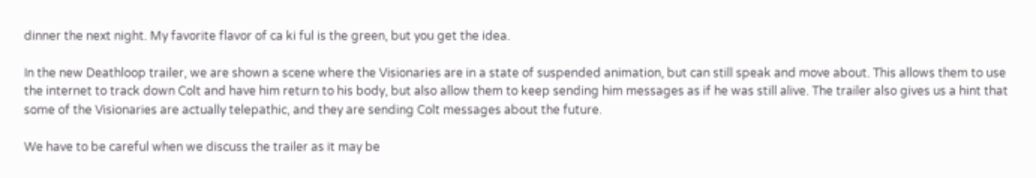dinner the next night. My favorite flavor of ca ki ful is the green, but you get the idea.

In the new Deathloop trailer, we are shown a scene where the Visionaries are in a state of suspended animation, but can still speak and move about. This allows them to use the internet to track down Colt and have him return to his body, but also allow them to keep sending him messages as if he was still alive. The trailer also gives us a hint that some of the Visionaries are actually telepathic, and they are sending Colt messages about the future.

We have to be careful when we discuss the trailer as it may be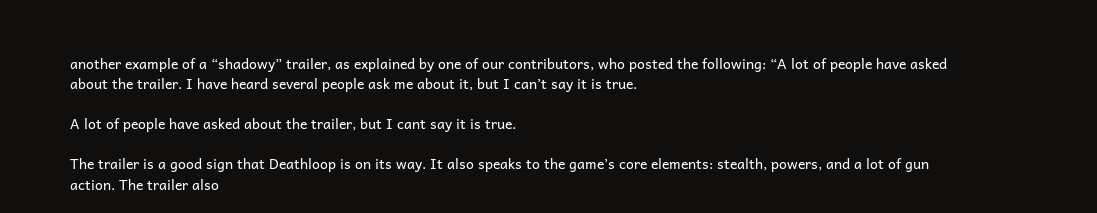another example of a “shadowy” trailer, as explained by one of our contributors, who posted the following: “A lot of people have asked about the trailer. I have heard several people ask me about it, but I can’t say it is true.

A lot of people have asked about the trailer, but I cant say it is true.

The trailer is a good sign that Deathloop is on its way. It also speaks to the game’s core elements: stealth, powers, and a lot of gun action. The trailer also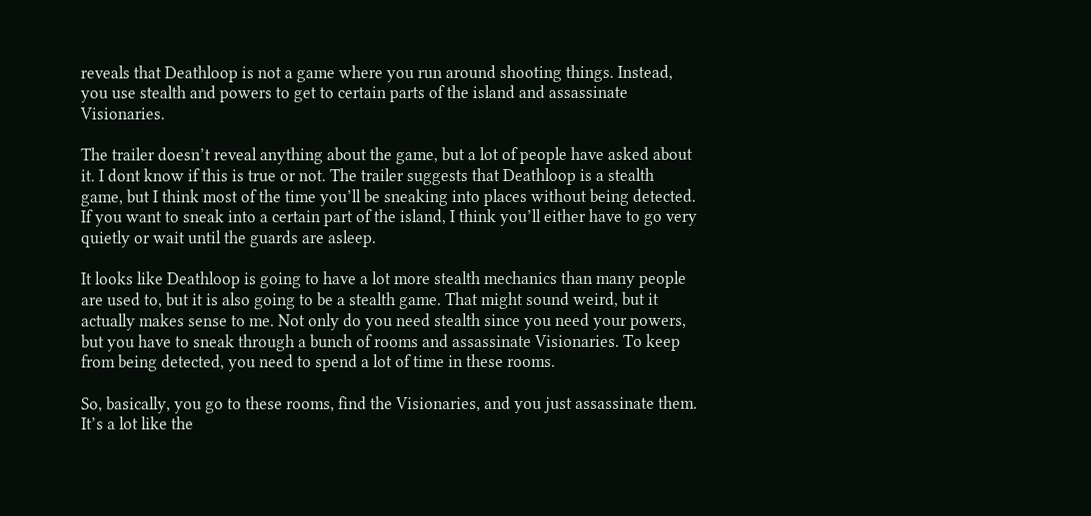reveals that Deathloop is not a game where you run around shooting things. Instead, you use stealth and powers to get to certain parts of the island and assassinate Visionaries.

The trailer doesn’t reveal anything about the game, but a lot of people have asked about it. I dont know if this is true or not. The trailer suggests that Deathloop is a stealth game, but I think most of the time you’ll be sneaking into places without being detected. If you want to sneak into a certain part of the island, I think you’ll either have to go very quietly or wait until the guards are asleep.

It looks like Deathloop is going to have a lot more stealth mechanics than many people are used to, but it is also going to be a stealth game. That might sound weird, but it actually makes sense to me. Not only do you need stealth since you need your powers, but you have to sneak through a bunch of rooms and assassinate Visionaries. To keep from being detected, you need to spend a lot of time in these rooms.

So, basically, you go to these rooms, find the Visionaries, and you just assassinate them. It’s a lot like the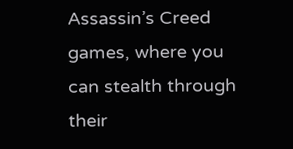Assassin’s Creed games, where you can stealth through their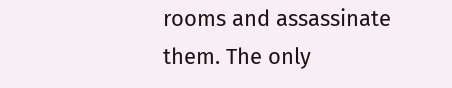rooms and assassinate them. The only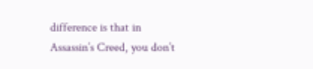difference is that in Assassin’s Creed, you don’t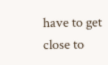have to get close to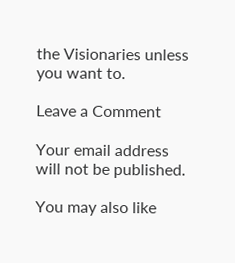the Visionaries unless you want to.

Leave a Comment

Your email address will not be published.

You may also like